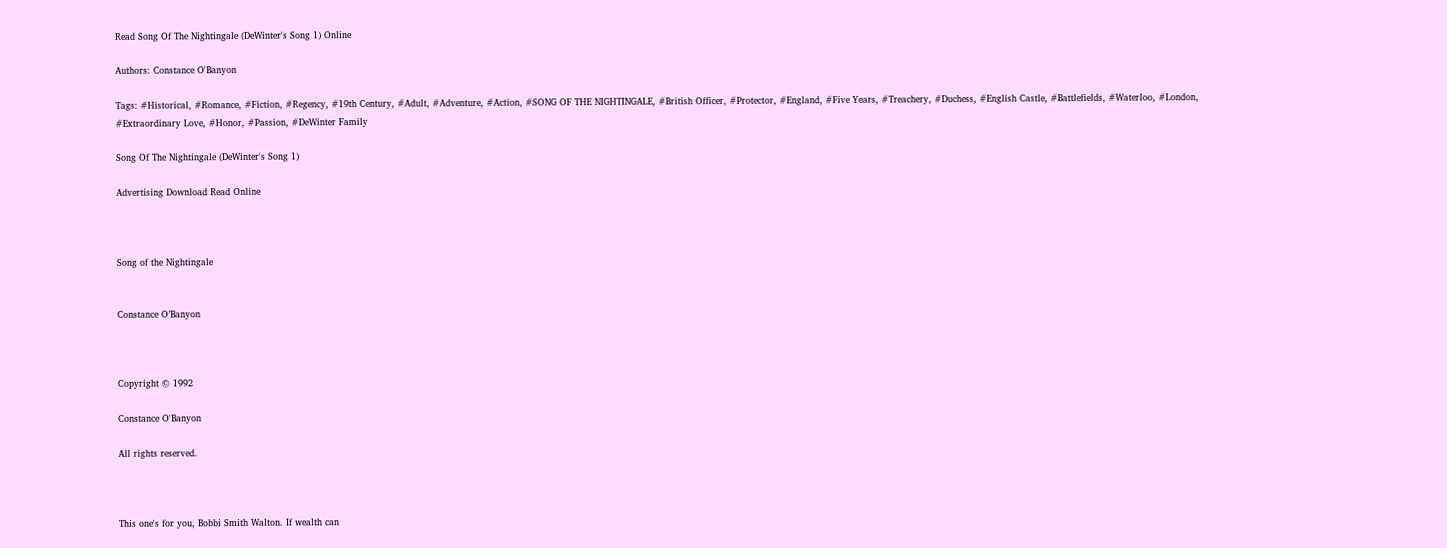Read Song Of The Nightingale (DeWinter's Song 1) Online

Authors: Constance O'Banyon

Tags: #Historical, #Romance, #Fiction, #Regency, #19th Century, #Adult, #Adventure, #Action, #SONG OF THE NIGHTINGALE, #British Officer, #Protector, #England, #Five Years, #Treachery, #Duchess, #English Castle, #Battlefields, #Waterloo, #London, #Extraordinary Love, #Honor, #Passion, #DeWinter Family

Song Of The Nightingale (DeWinter's Song 1)

Advertising Download Read Online



Song of the Nightingale


Constance O’Banyon



Copyright © 1992

Constance O'Banyon

All rights reserved.



This one's for you, Bobbi Smith Walton. If wealth can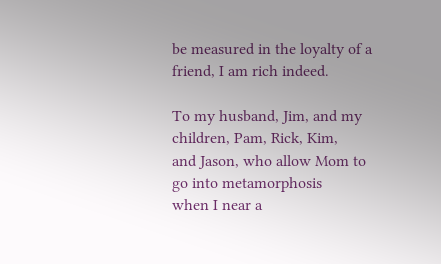be measured in the loyalty of a friend, I am rich indeed.

To my husband, Jim, and my children, Pam, Rick, Kim,
and Jason, who allow Mom to go into metamorphosis
when I near a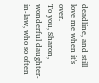deadline, and still love me when it's over.
To you, Sharon, wonderful daughter-in-law, who so often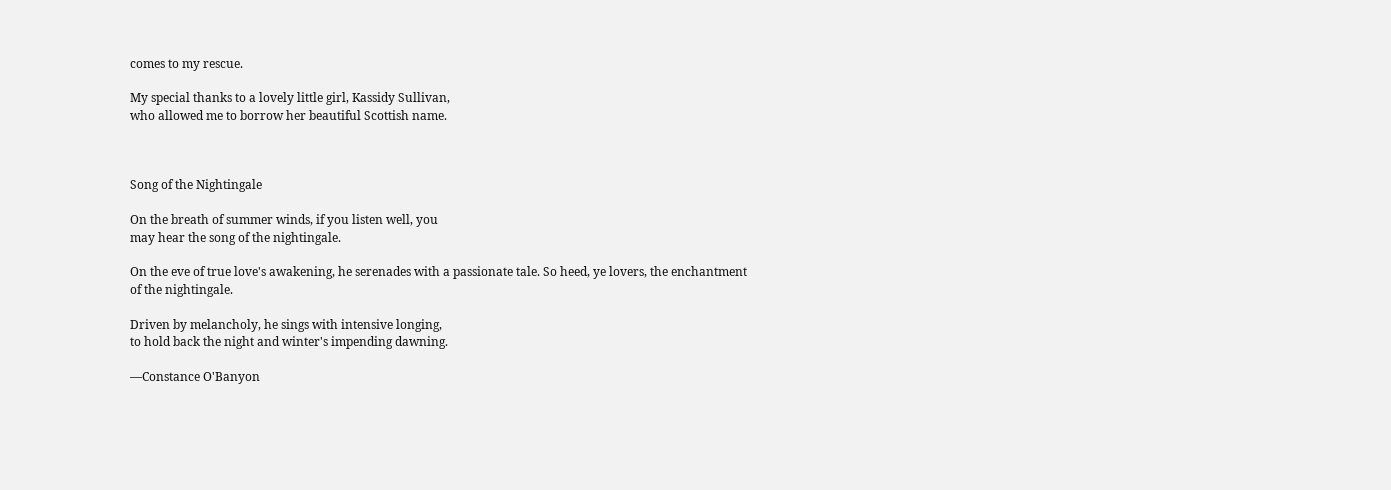comes to my rescue.

My special thanks to a lovely little girl, Kassidy Sullivan,
who allowed me to borrow her beautiful Scottish name.



Song of the Nightingale

On the breath of summer winds, if you listen well, you
may hear the song of the nightingale.

On the eve of true love's awakening, he serenades with a passionate tale. So heed, ye lovers, the enchantment
of the nightingale.

Driven by melancholy, he sings with intensive longing,
to hold back the night and winter's impending dawning.

—Constance O'Banyon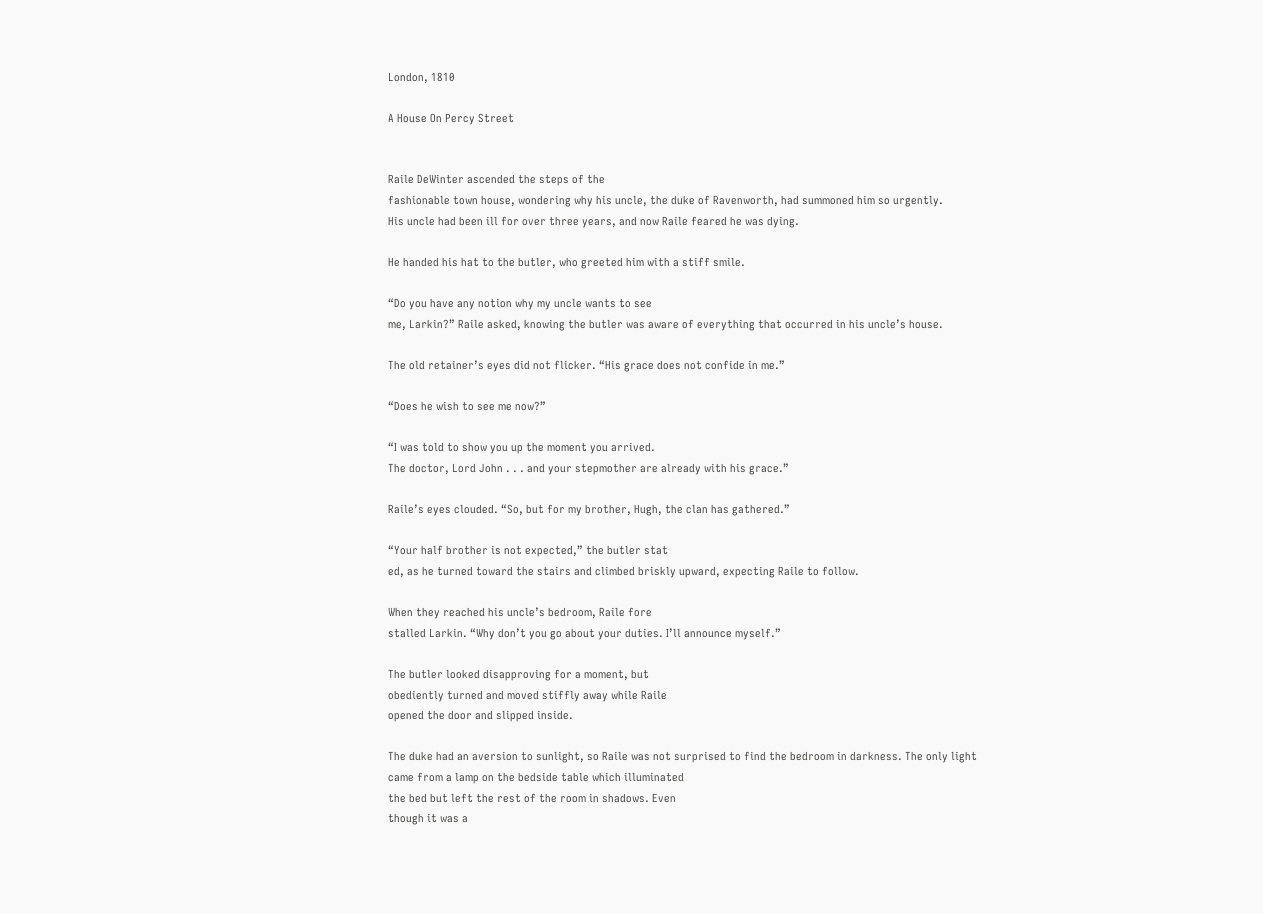London, 1810

A House On Percy Street


Raile DeWinter ascended the steps of the
fashionable town house, wondering why his uncle, the duke of Ravenworth, had summoned him so urgently.
His uncle had been ill for over three years, and now Raile feared he was dying.

He handed his hat to the butler, who greeted him with a stiff smile.

“Do you have any notion why my uncle wants to see
me, Larkin?” Raile asked, knowing the butler was aware of everything that occurred in his uncle’s house.

The old retainer’s eyes did not flicker. “His grace does not confide in me.”

“Does he wish to see me now?”

“I was told to show you up the moment you arrived.
The doctor, Lord John . . . and your stepmother are already with his grace.”

Raile’s eyes clouded. “So, but for my brother, Hugh, the clan has gathered.”

“Your half brother is not expected,” the butler stat
ed, as he turned toward the stairs and climbed briskly upward, expecting Raile to follow.

When they reached his uncle’s bedroom, Raile fore
stalled Larkin. “Why don’t you go about your duties. I’ll announce myself.”

The butler looked disapproving for a moment, but
obediently turned and moved stiffly away while Raile
opened the door and slipped inside.

The duke had an aversion to sunlight, so Raile was not surprised to find the bedroom in darkness. The only light
came from a lamp on the bedside table which illuminated
the bed but left the rest of the room in shadows. Even
though it was a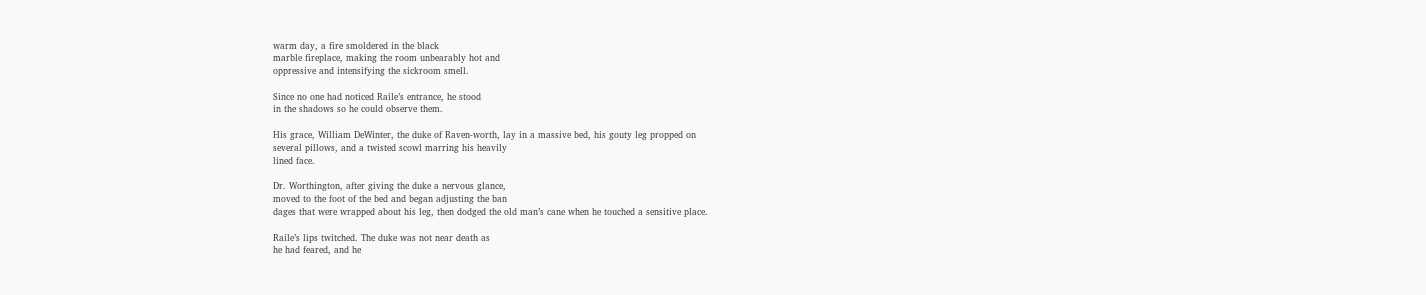warm day, a fire smoldered in the black
marble fireplace, making the room unbearably hot and
oppressive and intensifying the sickroom smell.

Since no one had noticed Raile’s entrance, he stood
in the shadows so he could observe them.

His grace, William DeWinter, the duke of Raven-worth, lay in a massive bed, his gouty leg propped on
several pillows, and a twisted scowl marring his heavily
lined face.

Dr. Worthington, after giving the duke a nervous glance,
moved to the foot of the bed and began adjusting the ban
dages that were wrapped about his leg, then dodged the old man’s cane when he touched a sensitive place.

Raile’s lips twitched. The duke was not near death as
he had feared, and he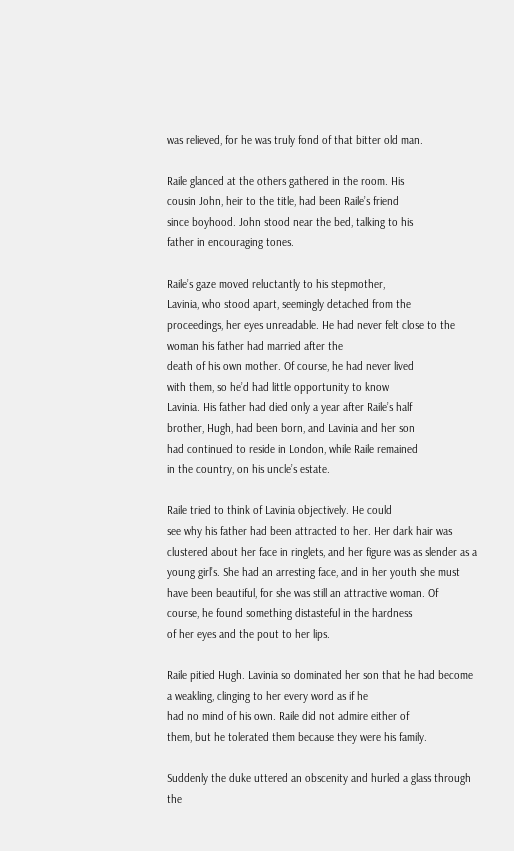was relieved, for he was truly fond of that bitter old man.

Raile glanced at the others gathered in the room. His
cousin John, heir to the title, had been Raile’s friend
since boyhood. John stood near the bed, talking to his
father in encouraging tones.

Raile’s gaze moved reluctantly to his stepmother,
Lavinia, who stood apart, seemingly detached from the
proceedings, her eyes unreadable. He had never felt close to the woman his father had married after the
death of his own mother. Of course, he had never lived
with them, so he’d had little opportunity to know
Lavinia. His father had died only a year after Raile’s half
brother, Hugh, had been born, and Lavinia and her son
had continued to reside in London, while Raile remained
in the country, on his uncle’s estate.

Raile tried to think of Lavinia objectively. He could
see why his father had been attracted to her. Her dark hair was clustered about her face in ringlets, and her figure was as slender as a young girl’s. She had an arresting face, and in her youth she must have been beautiful, for she was still an attractive woman. Of
course, he found something distasteful in the hardness
of her eyes and the pout to her lips.

Raile pitied Hugh. Lavinia so dominated her son that he had become a weakling, clinging to her every word as if he
had no mind of his own. Raile did not admire either of
them, but he tolerated them because they were his family.

Suddenly the duke uttered an obscenity and hurled a glass through the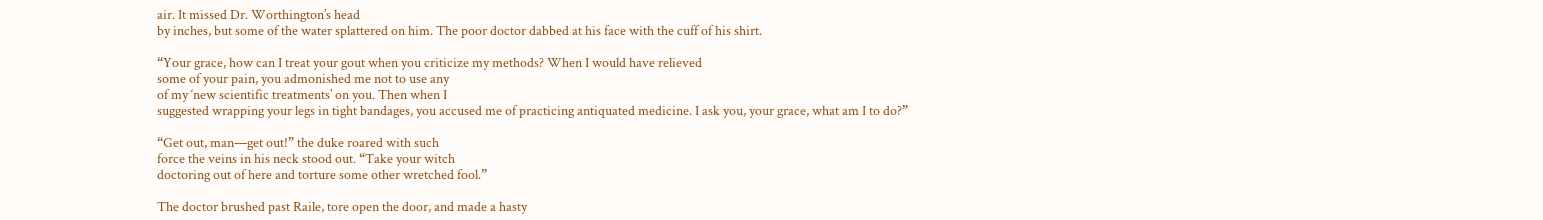air. It missed Dr. Worthington’s head
by inches, but some of the water splattered on him. The poor doctor dabbed at his face with the cuff of his shirt.

“Your grace, how can I treat your gout when you criticize my methods? When I would have relieved
some of your pain, you admonished me not to use any
of my ‘new scientific treatments’ on you. Then when I
suggested wrapping your legs in tight bandages, you accused me of practicing antiquated medicine. I ask you, your grace, what am I to do?”

“Get out, man—get out!” the duke roared with such
force the veins in his neck stood out. “Take your witch
doctoring out of here and torture some other wretched fool.”

The doctor brushed past Raile, tore open the door, and made a hasty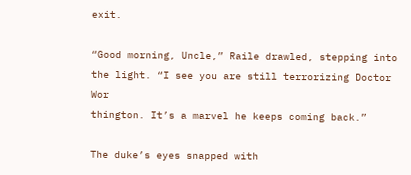exit.

“Good morning, Uncle,” Raile drawled, stepping into
the light. “I see you are still terrorizing Doctor Wor
thington. It’s a marvel he keeps coming back.”

The duke’s eyes snapped with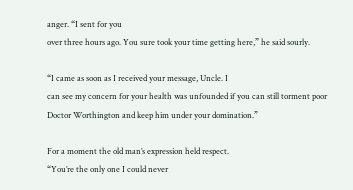anger. “I sent for you
over three hours ago. You sure took your time getting here,” he said sourly.

“I came as soon as I received your message, Uncle. I
can see my concern for your health was unfounded if you can still torment poor Doctor Worthington and keep him under your domination.”

For a moment the old man’s expression held respect.
“You’re the only one I could never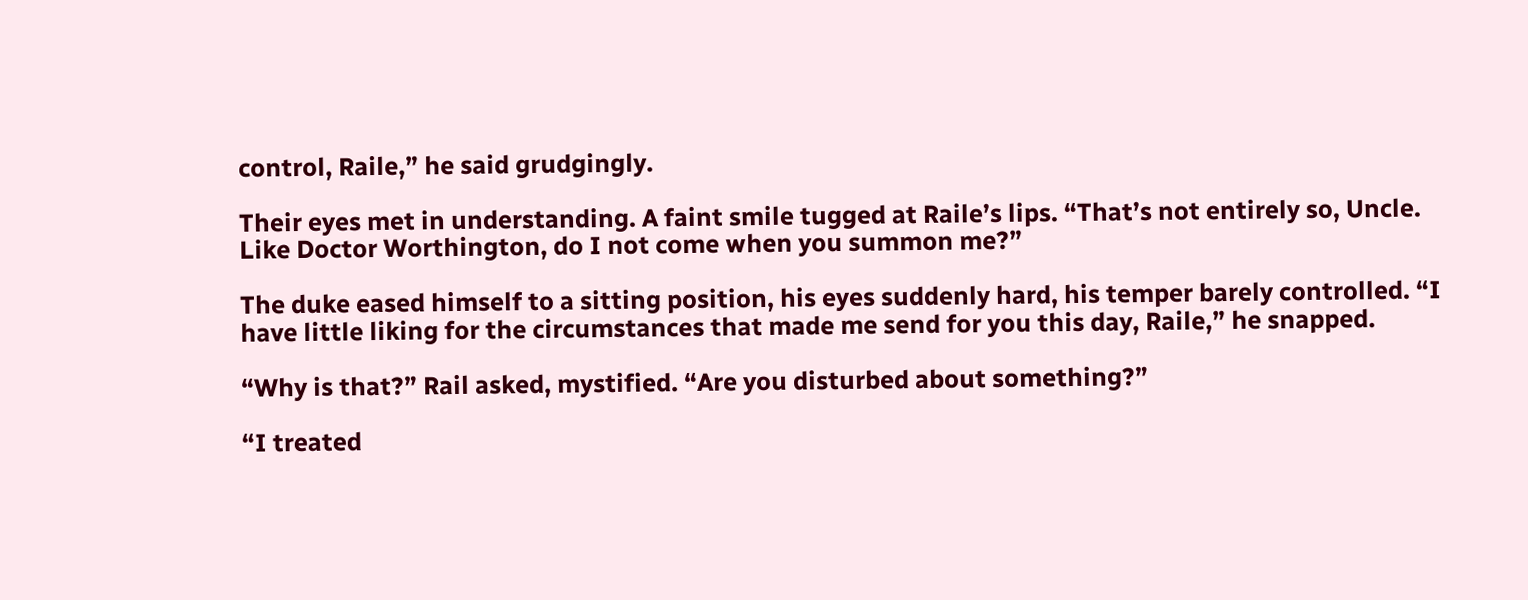control, Raile,” he said grudgingly.

Their eyes met in understanding. A faint smile tugged at Raile’s lips. “That’s not entirely so, Uncle. Like Doctor Worthington, do I not come when you summon me?”

The duke eased himself to a sitting position, his eyes suddenly hard, his temper barely controlled. “I have little liking for the circumstances that made me send for you this day, Raile,” he snapped.

“Why is that?” Rail asked, mystified. “Are you disturbed about something?”

“I treated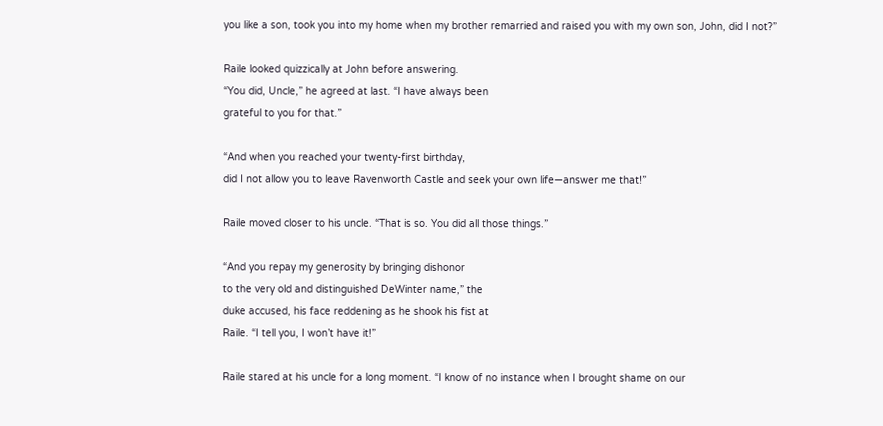you like a son, took you into my home when my brother remarried and raised you with my own son, John, did I not?”

Raile looked quizzically at John before answering.
“You did, Uncle,” he agreed at last. “I have always been
grateful to you for that.”

“And when you reached your twenty-first birthday,
did I not allow you to leave Ravenworth Castle and seek your own life—answer me that!”

Raile moved closer to his uncle. “That is so. You did all those things.”

“And you repay my generosity by bringing dishonor
to the very old and distinguished DeWinter name,” the
duke accused, his face reddening as he shook his fist at
Raile. “I tell you, I won’t have it!”

Raile stared at his uncle for a long moment. “I know of no instance when I brought shame on our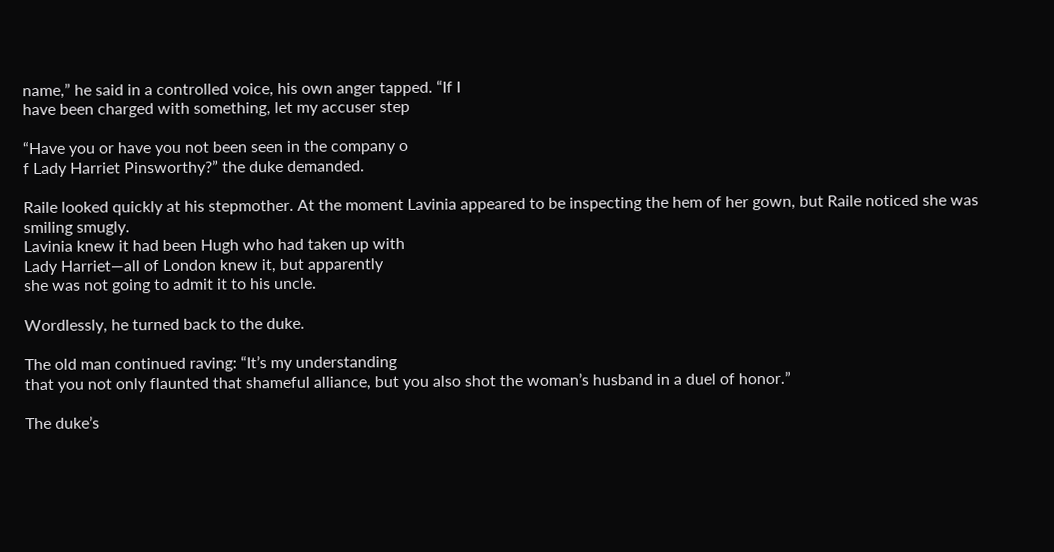name,” he said in a controlled voice, his own anger tapped. “If I
have been charged with something, let my accuser step

“Have you or have you not been seen in the company o
f Lady Harriet Pinsworthy?” the duke demanded.

Raile looked quickly at his stepmother. At the moment Lavinia appeared to be inspecting the hem of her gown, but Raile noticed she was smiling smugly.
Lavinia knew it had been Hugh who had taken up with
Lady Harriet—all of London knew it, but apparently
she was not going to admit it to his uncle.

Wordlessly, he turned back to the duke.

The old man continued raving: “It’s my understanding
that you not only flaunted that shameful alliance, but you also shot the woman’s husband in a duel of honor.”

The duke’s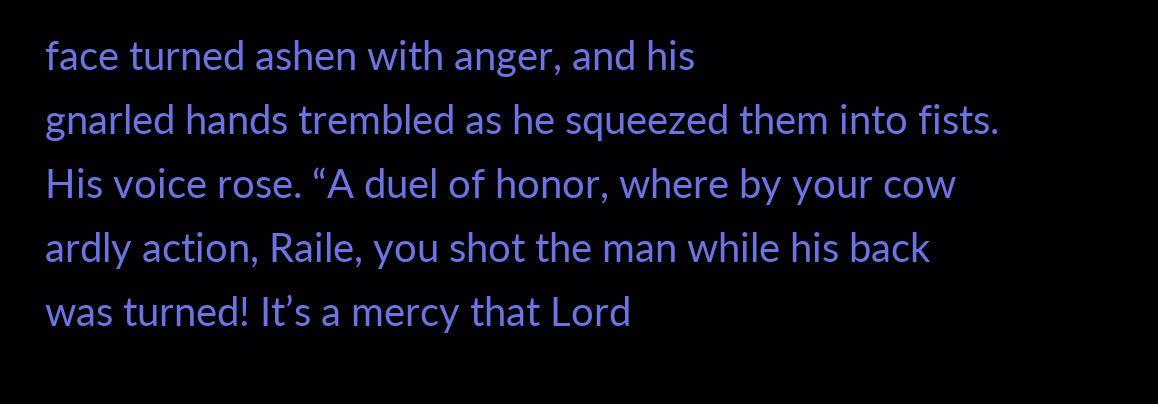face turned ashen with anger, and his
gnarled hands trembled as he squeezed them into fists.
His voice rose. “A duel of honor, where by your cow
ardly action, Raile, you shot the man while his back
was turned! It’s a mercy that Lord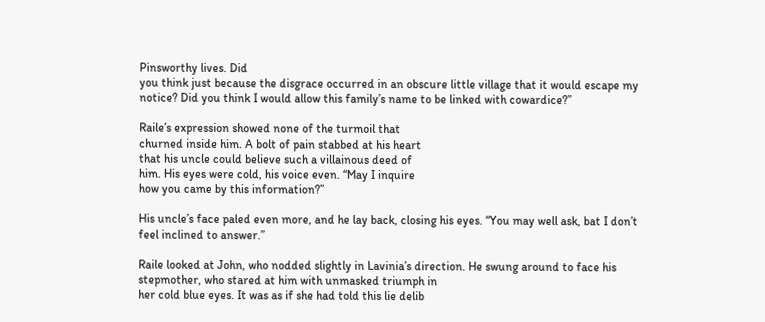Pinsworthy lives. Did
you think just because the disgrace occurred in an obscure little village that it would escape my notice? Did you think I would allow this family’s name to be linked with cowardice?”

Raile’s expression showed none of the turmoil that
churned inside him. A bolt of pain stabbed at his heart
that his uncle could believe such a villainous deed of
him. His eyes were cold, his voice even. “May I inquire
how you came by this information?”

His uncle’s face paled even more, and he lay back, closing his eyes. “You may well ask, bat I don’t feel inclined to answer.”

Raile looked at John, who nodded slightly in Lavinia’s direction. He swung around to face his stepmother, who stared at him with unmasked triumph in
her cold blue eyes. It was as if she had told this lie delib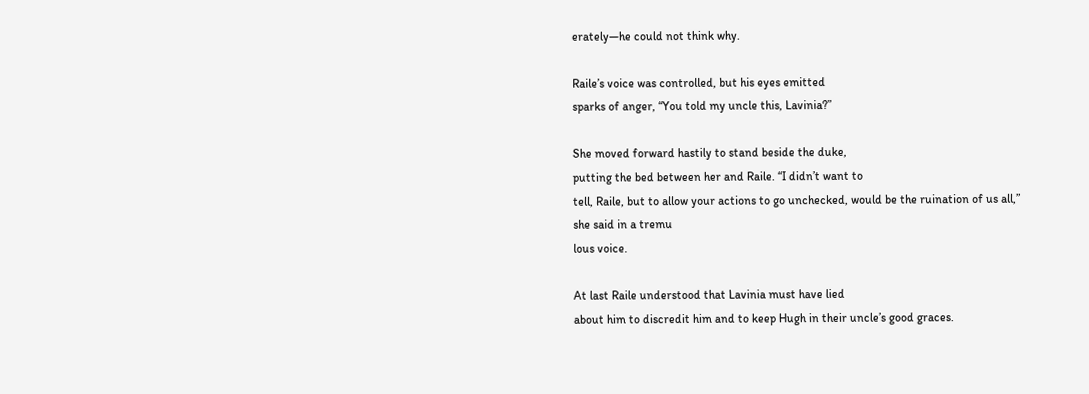erately—he could not think why.

Raile’s voice was controlled, but his eyes emitted
sparks of anger, “You told my uncle this, Lavinia?”

She moved forward hastily to stand beside the duke,
putting the bed between her and Raile. “I didn’t want to
tell, Raile, but to allow your actions to go unchecked, would be the ruination of us all,” she said in a tremu
lous voice.

At last Raile understood that Lavinia must have lied
about him to discredit him and to keep Hugh in their uncle’s good graces.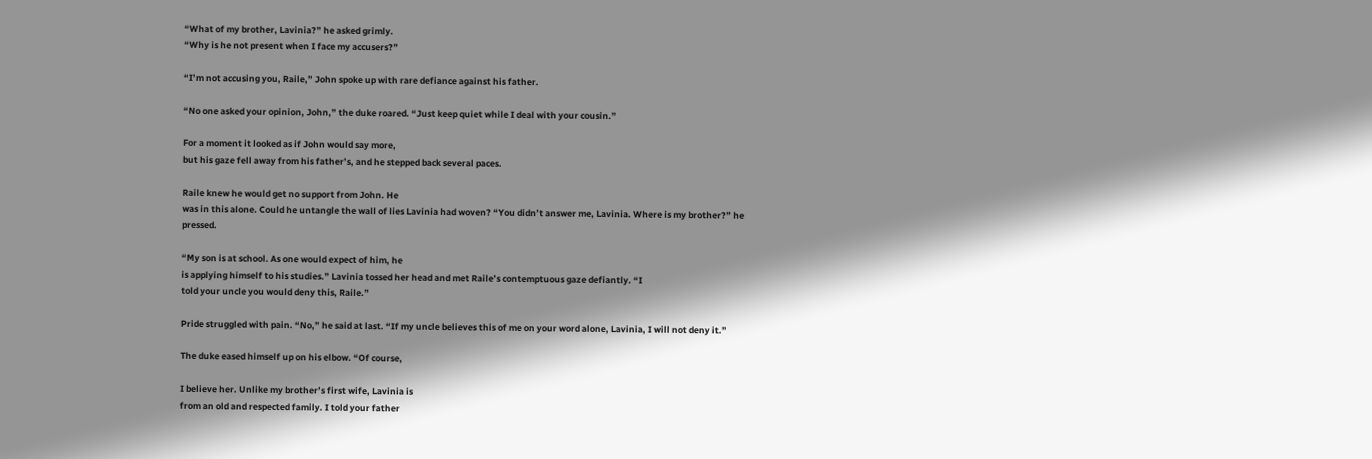“What of my brother, Lavinia?” he asked grimly.
“Why is he not present when I face my accusers?”

“I’m not accusing you, Raile,” John spoke up with rare defiance against his father.

“No one asked your opinion, John,” the duke roared. “Just keep quiet while I deal with your cousin.”

For a moment it looked as if John would say more,
but his gaze fell away from his father’s, and he stepped back several paces.

Raile knew he would get no support from John. He
was in this alone. Could he untangle the wall of lies Lavinia had woven? “You didn’t answer me, Lavinia. Where is my brother?” he pressed.

“My son is at school. As one would expect of him, he
is applying himself to his studies.” Lavinia tossed her head and met Raile’s contemptuous gaze defiantly. “I
told your uncle you would deny this, Raile.”

Pride struggled with pain. “No,” he said at last. “If my uncle believes this of me on your word alone, Lavinia, I will not deny it.”

The duke eased himself up on his elbow. “Of course,

I believe her. Unlike my brother’s first wife, Lavinia is
from an old and respected family. I told your father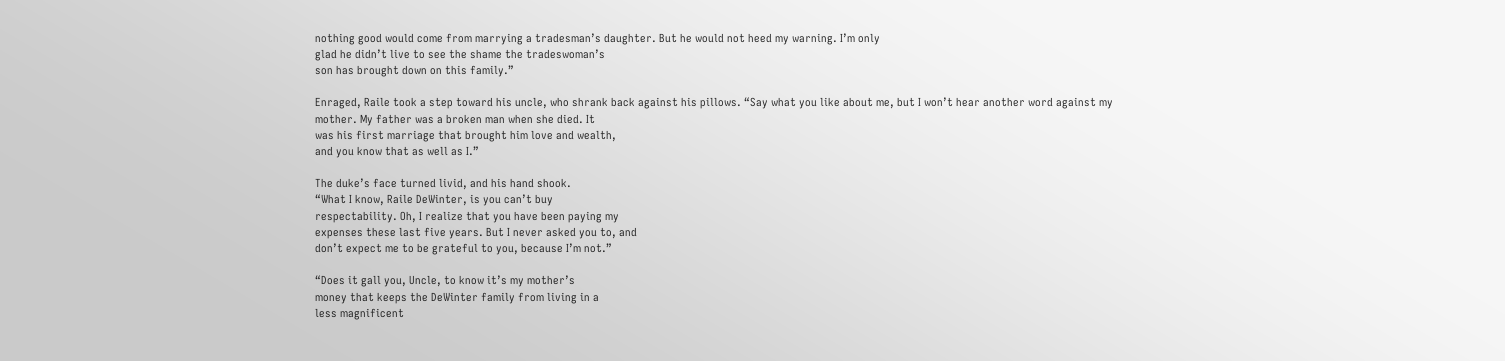nothing good would come from marrying a tradesman’s daughter. But he would not heed my warning. I’m only
glad he didn’t live to see the shame the tradeswoman’s
son has brought down on this family.”

Enraged, Raile took a step toward his uncle, who shrank back against his pillows. “Say what you like about me, but I won’t hear another word against my
mother. My father was a broken man when she died. It
was his first marriage that brought him love and wealth,
and you know that as well as I.”

The duke’s face turned livid, and his hand shook.
“What I know, Raile DeWinter, is you can’t buy
respectability. Oh, I realize that you have been paying my
expenses these last five years. But I never asked you to, and
don’t expect me to be grateful to you, because I’m not.”

“Does it gall you, Uncle, to know it’s my mother’s
money that keeps the DeWinter family from living in a
less magnificent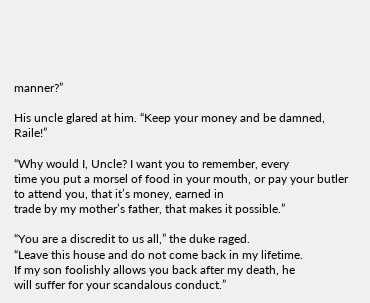manner?”

His uncle glared at him. “Keep your money and be damned, Raile!”

“Why would I, Uncle? I want you to remember, every
time you put a morsel of food in your mouth, or pay your butler to attend you, that it’s money, earned in
trade by my mother’s father, that makes it possible.”

“You are a discredit to us all,” the duke raged.
“Leave this house and do not come back in my lifetime.
If my son foolishly allows you back after my death, he
will suffer for your scandalous conduct.”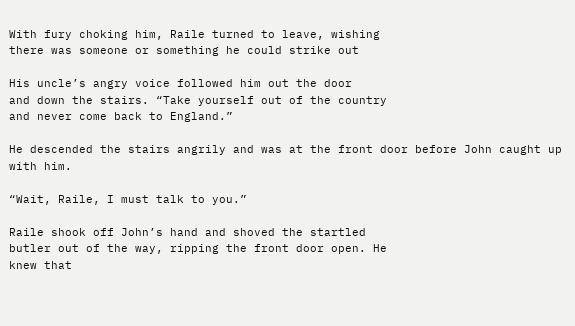With fury choking him, Raile turned to leave, wishing
there was someone or something he could strike out

His uncle’s angry voice followed him out the door
and down the stairs. “Take yourself out of the country
and never come back to England.”

He descended the stairs angrily and was at the front door before John caught up with him.

“Wait, Raile, I must talk to you.”

Raile shook off John’s hand and shoved the startled
butler out of the way, ripping the front door open. He
knew that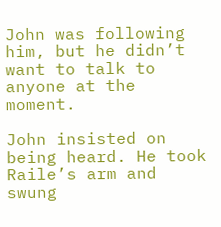John was following him, but he didn’t want to talk to anyone at the moment.

John insisted on being heard. He took Raile’s arm and swung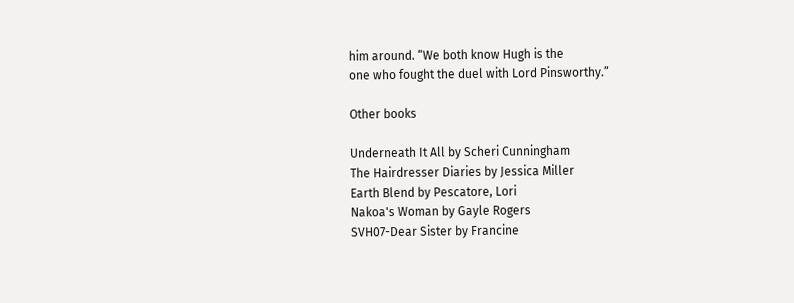him around. “We both know Hugh is the
one who fought the duel with Lord Pinsworthy.”

Other books

Underneath It All by Scheri Cunningham
The Hairdresser Diaries by Jessica Miller
Earth Blend by Pescatore, Lori
Nakoa's Woman by Gayle Rogers
SVH07-Dear Sister by Francine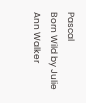Pascal
Born Wild by Julie Ann Walker